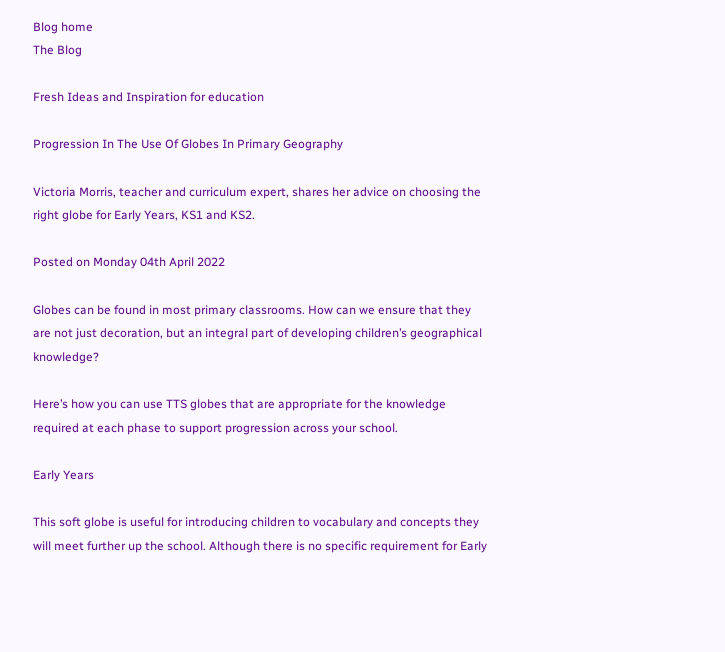Blog home
The Blog

Fresh Ideas and Inspiration for education

Progression In The Use Of Globes In Primary Geography

Victoria Morris, teacher and curriculum expert, shares her advice on choosing the right globe for Early Years, KS1 and KS2.

Posted on Monday 04th April 2022

Globes can be found in most primary classrooms. How can we ensure that they are not just decoration, but an integral part of developing children’s geographical knowledge?

Here’s how you can use TTS globes that are appropriate for the knowledge required at each phase to support progression across your school.

Early Years

This soft globe is useful for introducing children to vocabulary and concepts they will meet further up the school. Although there is no specific requirement for Early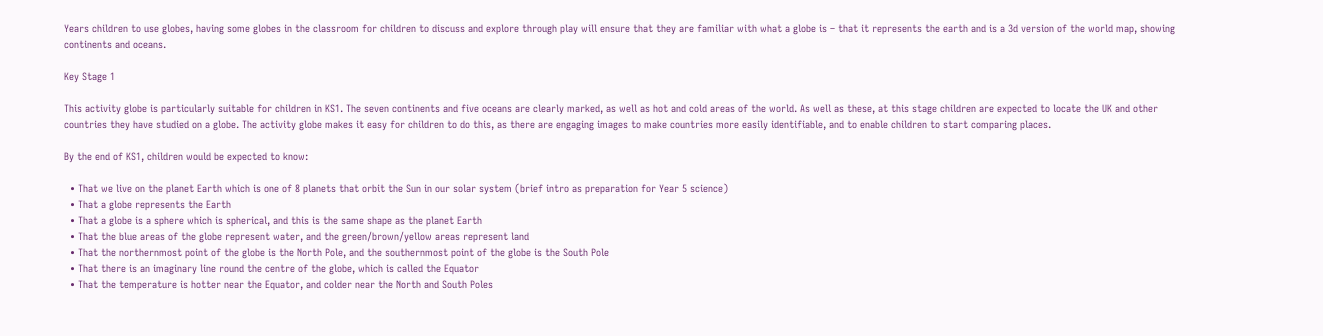Years children to use globes, having some globes in the classroom for children to discuss and explore through play will ensure that they are familiar with what a globe is – that it represents the earth and is a 3d version of the world map, showing continents and oceans.

Key Stage 1

This activity globe is particularly suitable for children in KS1. The seven continents and five oceans are clearly marked, as well as hot and cold areas of the world. As well as these, at this stage children are expected to locate the UK and other countries they have studied on a globe. The activity globe makes it easy for children to do this, as there are engaging images to make countries more easily identifiable, and to enable children to start comparing places.

By the end of KS1, children would be expected to know:

  • That we live on the planet Earth which is one of 8 planets that orbit the Sun in our solar system (brief intro as preparation for Year 5 science)
  • That a globe represents the Earth
  • That a globe is a sphere which is spherical, and this is the same shape as the planet Earth
  • That the blue areas of the globe represent water, and the green/brown/yellow areas represent land
  • That the northernmost point of the globe is the North Pole, and the southernmost point of the globe is the South Pole
  • That there is an imaginary line round the centre of the globe, which is called the Equator
  • That the temperature is hotter near the Equator, and colder near the North and South Poles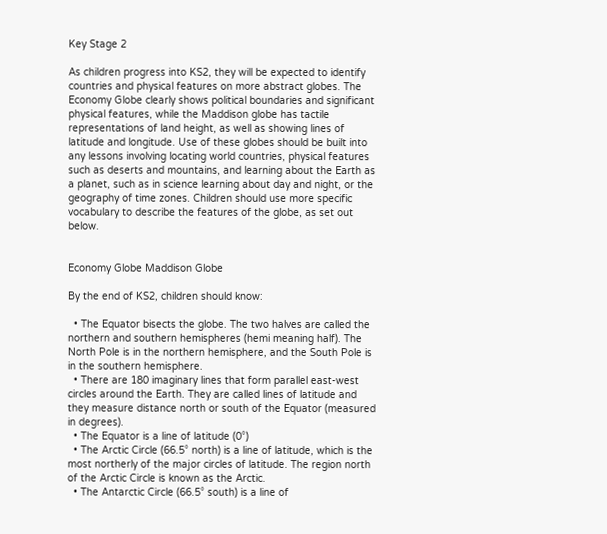Key Stage 2

As children progress into KS2, they will be expected to identify countries and physical features on more abstract globes. The Economy Globe clearly shows political boundaries and significant physical features, while the Maddison globe has tactile representations of land height, as well as showing lines of latitude and longitude. Use of these globes should be built into any lessons involving locating world countries, physical features such as deserts and mountains, and learning about the Earth as a planet, such as in science learning about day and night, or the geography of time zones. Children should use more specific vocabulary to describe the features of the globe, as set out below.


Economy Globe Maddison Globe

By the end of KS2, children should know:

  • The Equator bisects the globe. The two halves are called the northern and southern hemispheres (hemi meaning half). The North Pole is in the northern hemisphere, and the South Pole is in the southern hemisphere.
  • There are 180 imaginary lines that form parallel east-west circles around the Earth. They are called lines of latitude and they measure distance north or south of the Equator (measured in degrees).
  • The Equator is a line of latitude (0°)
  • The Arctic Circle (66.5° north) is a line of latitude, which is the most northerly of the major circles of latitude. The region north of the Arctic Circle is known as the Arctic.
  • The Antarctic Circle (66.5° south) is a line of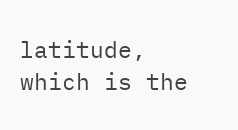latitude, which is the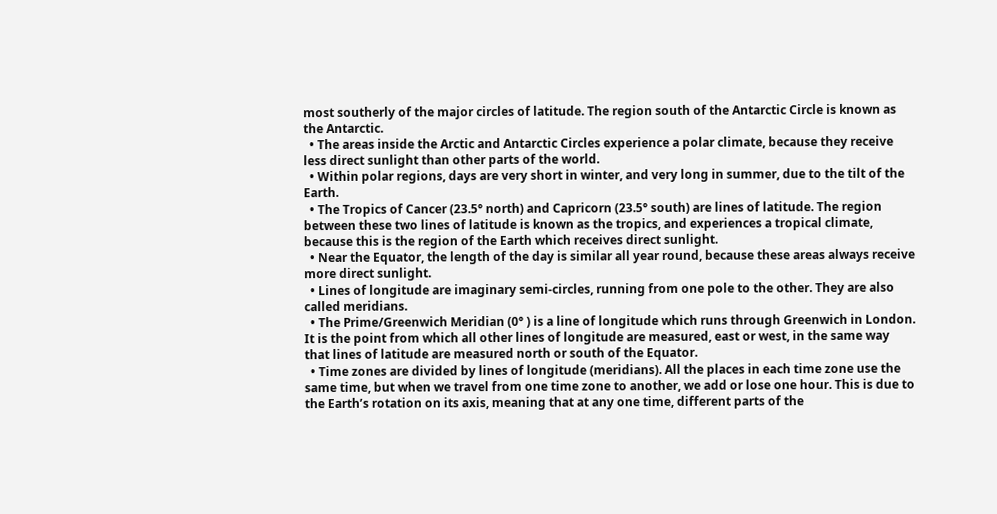most southerly of the major circles of latitude. The region south of the Antarctic Circle is known as the Antarctic.
  • The areas inside the Arctic and Antarctic Circles experience a polar climate, because they receive less direct sunlight than other parts of the world.
  • Within polar regions, days are very short in winter, and very long in summer, due to the tilt of the Earth.
  • The Tropics of Cancer (23.5° north) and Capricorn (23.5° south) are lines of latitude. The region between these two lines of latitude is known as the tropics, and experiences a tropical climate, because this is the region of the Earth which receives direct sunlight.
  • Near the Equator, the length of the day is similar all year round, because these areas always receive more direct sunlight.
  • Lines of longitude are imaginary semi-circles, running from one pole to the other. They are also called meridians.
  • The Prime/Greenwich Meridian (0° ) is a line of longitude which runs through Greenwich in London. It is the point from which all other lines of longitude are measured, east or west, in the same way that lines of latitude are measured north or south of the Equator.
  • Time zones are divided by lines of longitude (meridians). All the places in each time zone use the same time, but when we travel from one time zone to another, we add or lose one hour. This is due to the Earth’s rotation on its axis, meaning that at any one time, different parts of the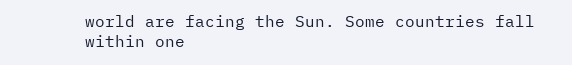world are facing the Sun. Some countries fall within one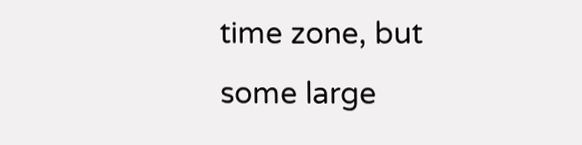time zone, but some large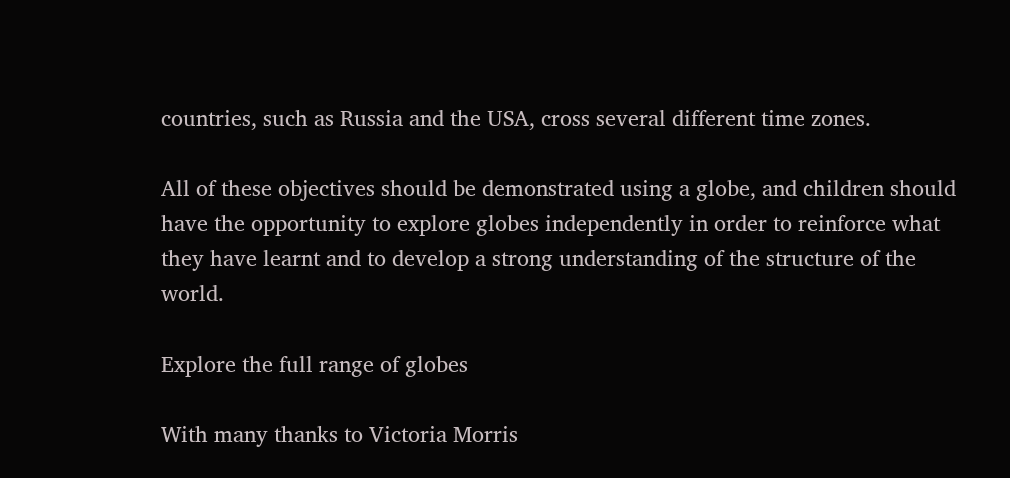countries, such as Russia and the USA, cross several different time zones.

All of these objectives should be demonstrated using a globe, and children should have the opportunity to explore globes independently in order to reinforce what they have learnt and to develop a strong understanding of the structure of the world.

Explore the full range of globes

With many thanks to Victoria Morris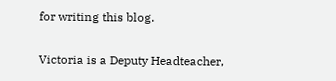for writing this blog.

Victoria is a Deputy Headteacher,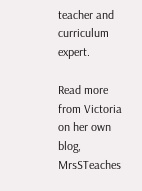teacher and curriculum expert.

Read more from Victoria on her own blog, MrsSTeaches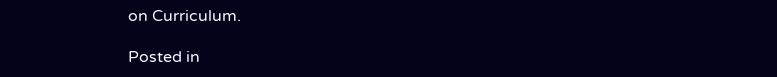on Curriculum.

Posted in